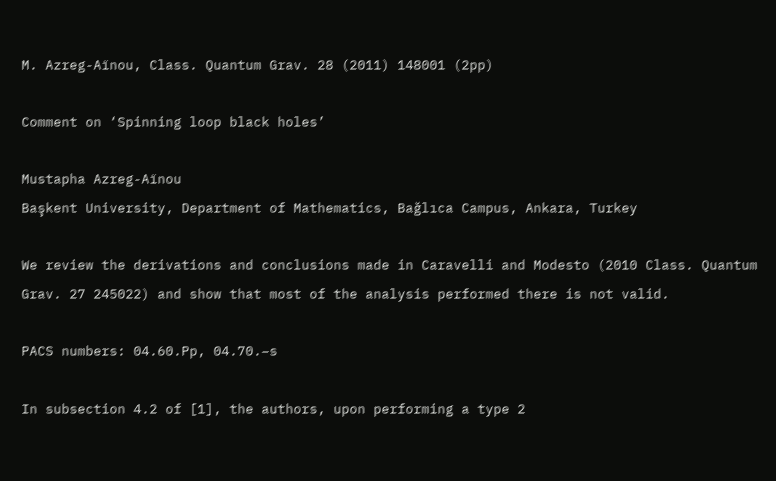M. Azreg-Aïnou, Class. Quantum Grav. 28 (2011) 148001 (2pp)

Comment on ‘Spinning loop black holes’

Mustapha Azreg-Aïnou
Başkent University, Department of Mathematics, Bağlıca Campus, Ankara, Turkey

We review the derivations and conclusions made in Caravelli and Modesto (2010 Class. Quantum Grav. 27 245022) and show that most of the analysis performed there is not valid.

PACS numbers: 04.60.Pp, 04.70.–s

In subsection 4.2 of [1], the authors, upon performing a type 2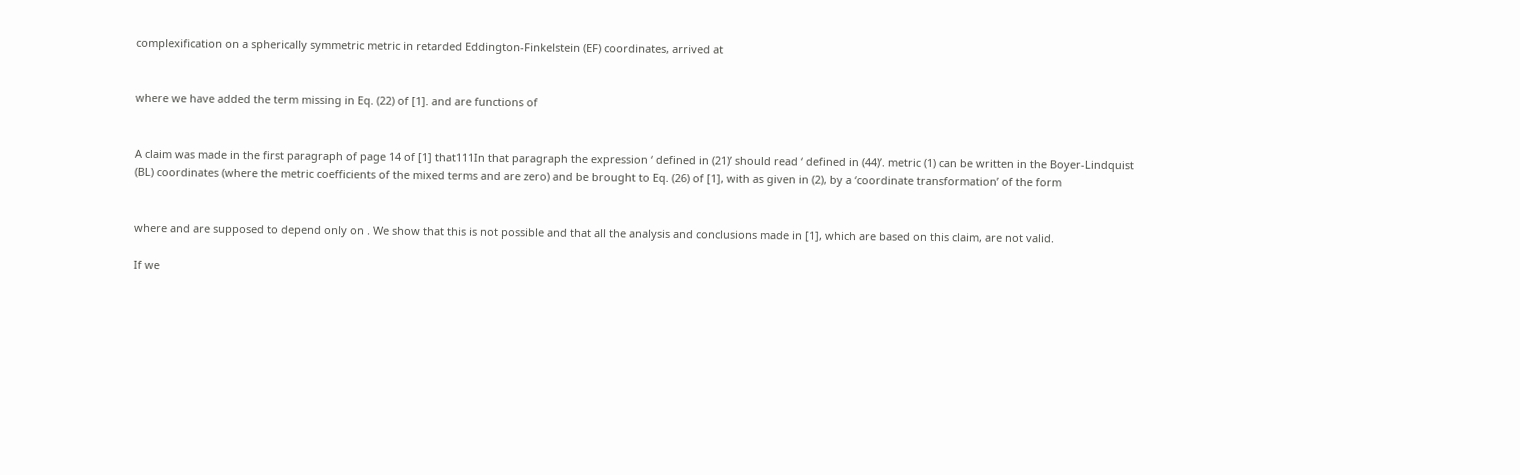complexification on a spherically symmetric metric in retarded Eddington-Finkelstein (EF) coordinates, arrived at


where we have added the term missing in Eq. (22) of [1]. and are functions of


A claim was made in the first paragraph of page 14 of [1] that111In that paragraph the expression ‘ defined in (21)’ should read ‘ defined in (44)’. metric (1) can be written in the Boyer-Lindquist (BL) coordinates (where the metric coefficients of the mixed terms and are zero) and be brought to Eq. (26) of [1], with as given in (2), by a ‘coordinate transformation’ of the form


where and are supposed to depend only on . We show that this is not possible and that all the analysis and conclusions made in [1], which are based on this claim, are not valid.

If we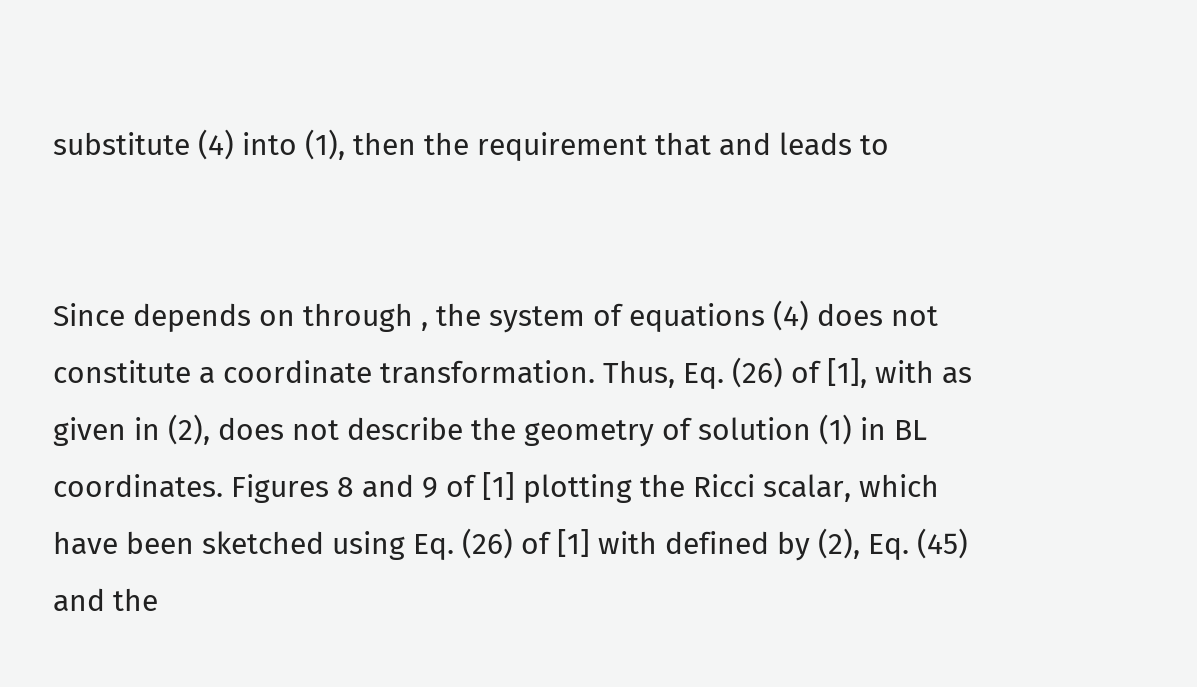substitute (4) into (1), then the requirement that and leads to


Since depends on through , the system of equations (4) does not constitute a coordinate transformation. Thus, Eq. (26) of [1], with as given in (2), does not describe the geometry of solution (1) in BL coordinates. Figures 8 and 9 of [1] plotting the Ricci scalar, which have been sketched using Eq. (26) of [1] with defined by (2), Eq. (45) and the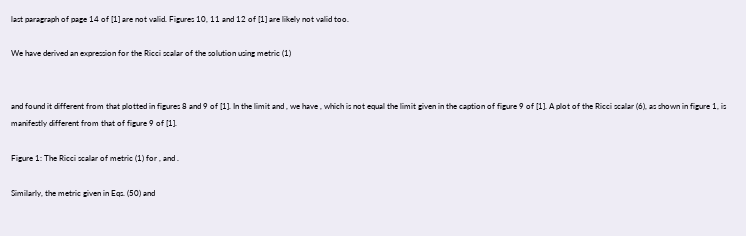last paragraph of page 14 of [1] are not valid. Figures 10, 11 and 12 of [1] are likely not valid too.

We have derived an expression for the Ricci scalar of the solution using metric (1)


and found it different from that plotted in figures 8 and 9 of [1]. In the limit and , we have , which is not equal the limit given in the caption of figure 9 of [1]. A plot of the Ricci scalar (6), as shown in figure 1, is manifestly different from that of figure 9 of [1].

Figure 1: The Ricci scalar of metric (1) for , and .

Similarly, the metric given in Eqs. (50) and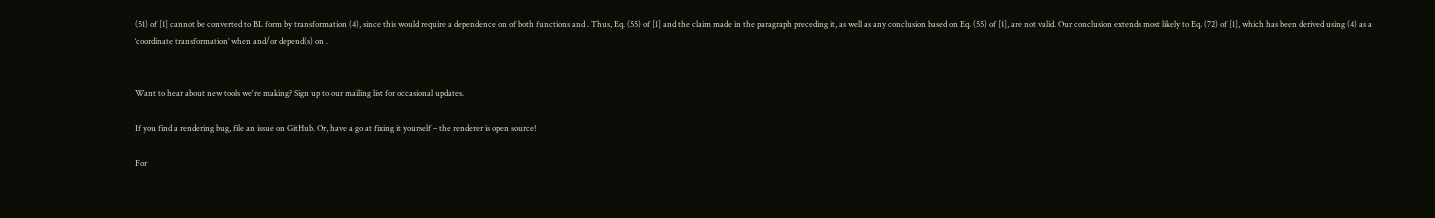(51) of [1] cannot be converted to BL form by transformation (4), since this would require a dependence on of both functions and . Thus, Eq. (55) of [1] and the claim made in the paragraph preceding it, as well as any conclusion based on Eq. (55) of [1], are not valid. Our conclusion extends most likely to Eq. (72) of [1], which has been derived using (4) as a ‘coordinate transformation’ when and/or depend(s) on .


Want to hear about new tools we're making? Sign up to our mailing list for occasional updates.

If you find a rendering bug, file an issue on GitHub. Or, have a go at fixing it yourself – the renderer is open source!

For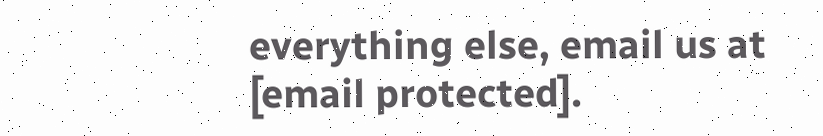everything else, email us at [email protected].